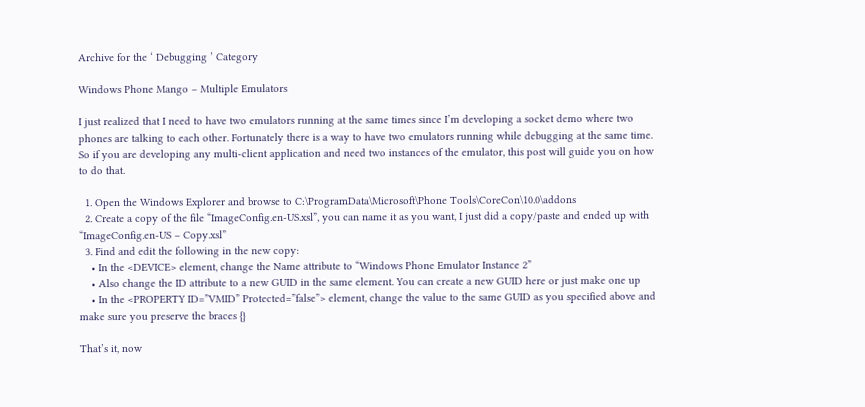Archive for the ‘ Debugging ’ Category

Windows Phone Mango – Multiple Emulators

I just realized that I need to have two emulators running at the same times since I’m developing a socket demo where two phones are talking to each other. Fortunately there is a way to have two emulators running while debugging at the same time. So if you are developing any multi-client application and need two instances of the emulator, this post will guide you on how to do that.

  1. Open the Windows Explorer and browse to C:\ProgramData\Microsoft\Phone Tools\CoreCon\10.0\addons
  2. Create a copy of the file “ImageConfig.en-US.xsl”, you can name it as you want, I just did a copy/paste and ended up with “ImageConfig.en-US – Copy.xsl”
  3. Find and edit the following in the new copy:
    • In the <DEVICE> element, change the Name attribute to “Windows Phone Emulator Instance 2”
    • Also change the ID attribute to a new GUID in the same element. You can create a new GUID here or just make one up
    • In the <PROPERTY ID=”VMID” Protected=”false”> element, change the value to the same GUID as you specified above and make sure you preserve the braces {}

That’s it, now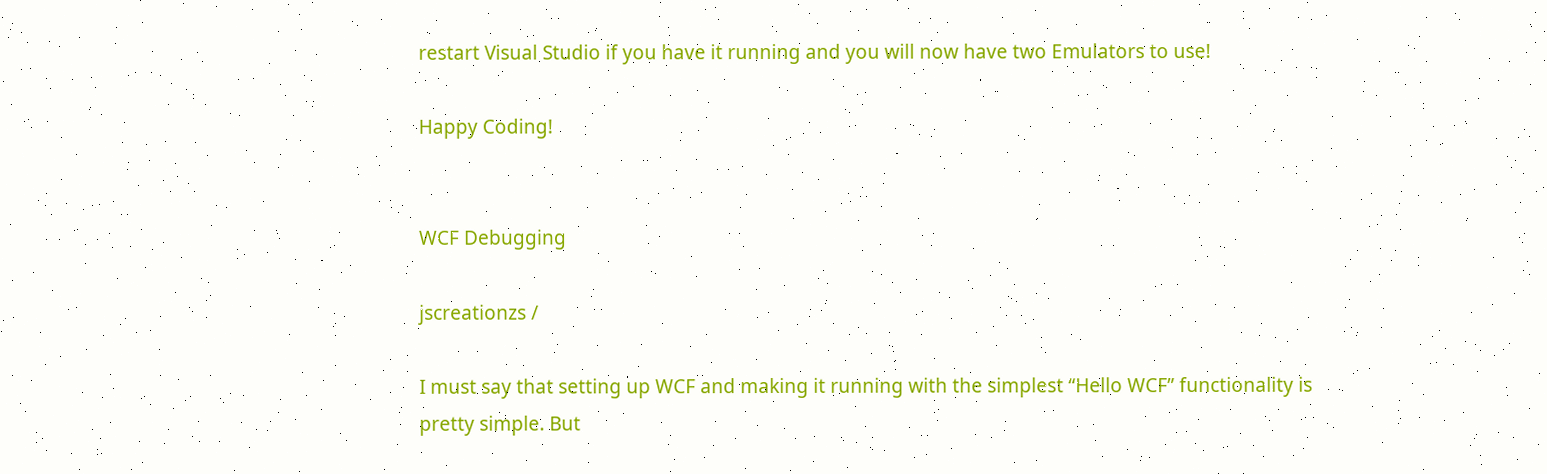restart Visual Studio if you have it running and you will now have two Emulators to use!

Happy Coding!


WCF Debugging

jscreationzs /

I must say that setting up WCF and making it running with the simplest “Hello WCF” functionality is pretty simple. But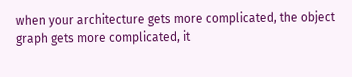when your architecture gets more complicated, the object graph gets more complicated, it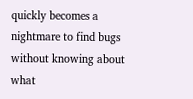quickly becomes a nightmare to find bugs without knowing about what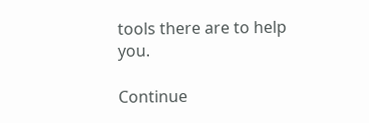tools there are to help you.

Continue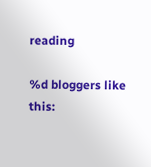reading

%d bloggers like this: